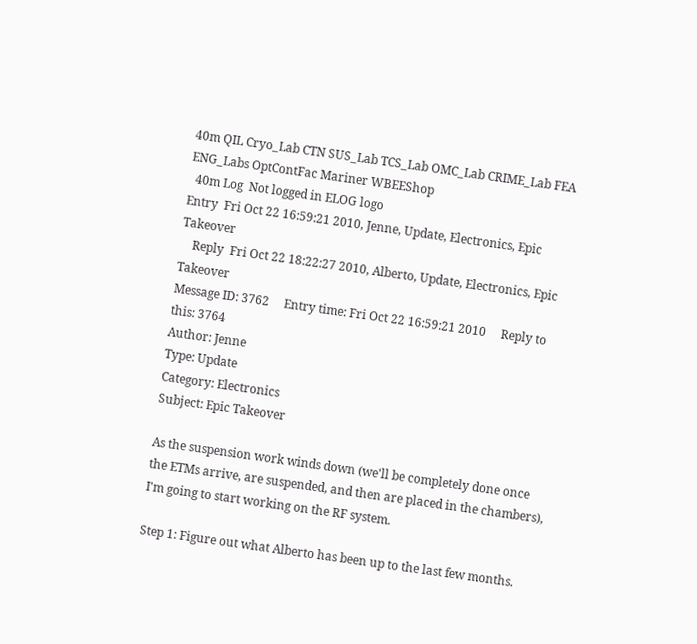40m QIL Cryo_Lab CTN SUS_Lab TCS_Lab OMC_Lab CRIME_Lab FEA ENG_Labs OptContFac Mariner WBEEShop
  40m Log  Not logged in ELOG logo
Entry  Fri Oct 22 16:59:21 2010, Jenne, Update, Electronics, Epic Takeover
    Reply  Fri Oct 22 18:22:27 2010, Alberto, Update, Electronics, Epic Takeover
Message ID: 3762     Entry time: Fri Oct 22 16:59:21 2010     Reply to this: 3764
Author: Jenne
Type: Update
Category: Electronics
Subject: Epic Takeover

As the suspension work winds down (we'll be completely done once the ETMs arrive, are suspended, and then are placed in the chambers), I'm going to start working on the RF system.

Step 1: Figure out what Alberto has been up to the last few months.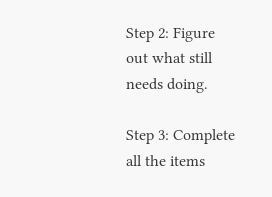Step 2: Figure out what still needs doing.

Step 3: Complete all the items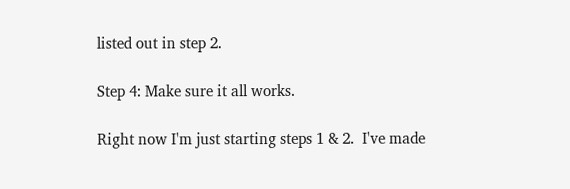listed out in step 2.

Step 4: Make sure it all works.

Right now I'm just starting steps 1 & 2.  I've made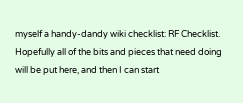myself a handy-dandy wiki checklist: RF Checklist.  Hopefully all of the bits and pieces that need doing will be put here, and then I can start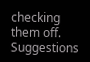checking them off. Suggestions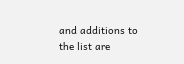and additions to the list are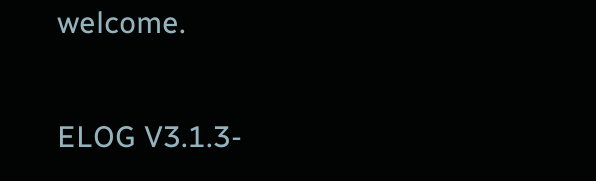welcome.

ELOG V3.1.3-